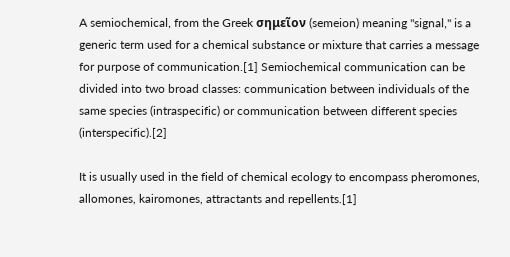A semiochemical, from the Greek σημεῖον (semeion) meaning "signal," is a generic term used for a chemical substance or mixture that carries a message for purpose of communication.[1] Semiochemical communication can be divided into two broad classes: communication between individuals of the same species (intraspecific) or communication between different species (interspecific).[2]

It is usually used in the field of chemical ecology to encompass pheromones, allomones, kairomones, attractants and repellents.[1]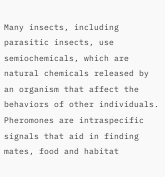Many insects, including parasitic insects, use semiochemicals, which are natural chemicals released by an organism that affect the behaviors of other individuals. Pheromones are intraspecific signals that aid in finding mates, food and habitat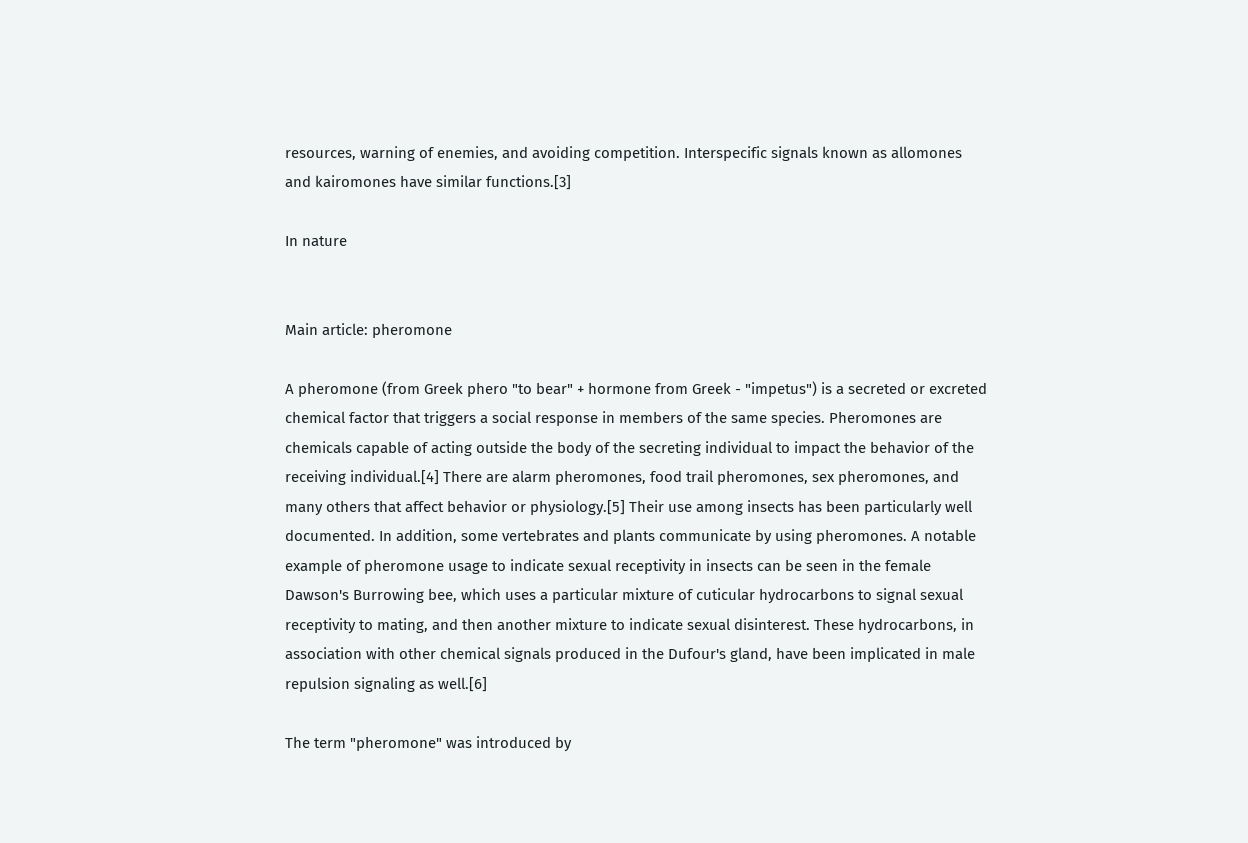resources, warning of enemies, and avoiding competition. Interspecific signals known as allomones and kairomones have similar functions.[3]

In nature


Main article: pheromone

A pheromone (from Greek phero "to bear" + hormone from Greek - "impetus") is a secreted or excreted chemical factor that triggers a social response in members of the same species. Pheromones are chemicals capable of acting outside the body of the secreting individual to impact the behavior of the receiving individual.[4] There are alarm pheromones, food trail pheromones, sex pheromones, and many others that affect behavior or physiology.[5] Their use among insects has been particularly well documented. In addition, some vertebrates and plants communicate by using pheromones. A notable example of pheromone usage to indicate sexual receptivity in insects can be seen in the female Dawson's Burrowing bee, which uses a particular mixture of cuticular hydrocarbons to signal sexual receptivity to mating, and then another mixture to indicate sexual disinterest. These hydrocarbons, in association with other chemical signals produced in the Dufour's gland, have been implicated in male repulsion signaling as well.[6]

The term "pheromone" was introduced by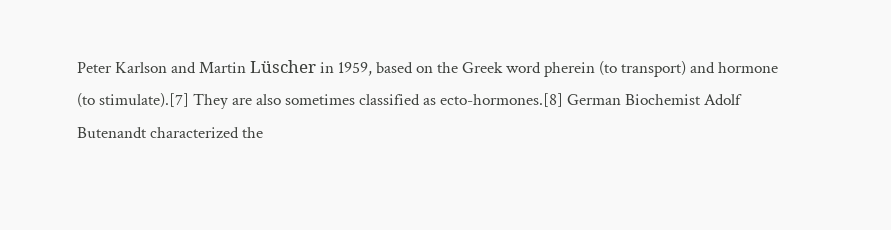Peter Karlson and Martin Lüscher in 1959, based on the Greek word pherein (to transport) and hormone (to stimulate).[7] They are also sometimes classified as ecto-hormones.[8] German Biochemist Adolf Butenandt characterized the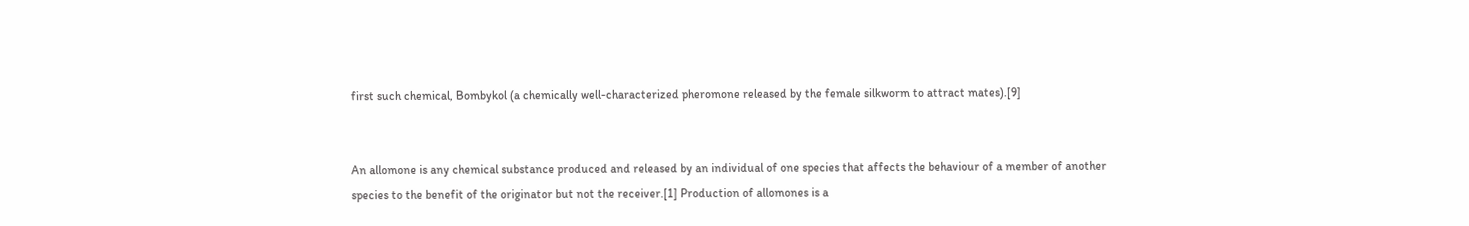first such chemical, Bombykol (a chemically well-characterized pheromone released by the female silkworm to attract mates).[9]


An allomone is any chemical substance produced and released by an individual of one species that affects the behaviour of a member of another species to the benefit of the originator but not the receiver.[1] Production of allomones is a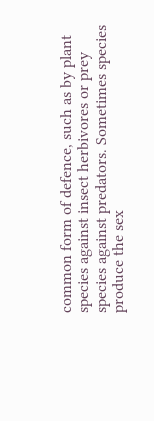common form of defence, such as by plant species against insect herbivores or prey species against predators. Sometimes species produce the sex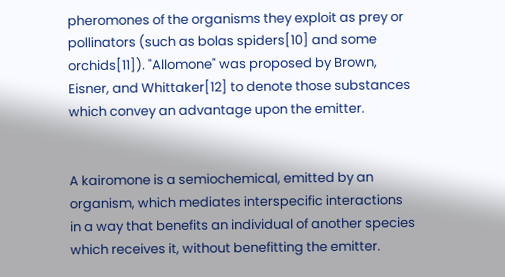pheromones of the organisms they exploit as prey or pollinators (such as bolas spiders[10] and some orchids[11]). "Allomone" was proposed by Brown, Eisner, and Whittaker[12] to denote those substances which convey an advantage upon the emitter.


A kairomone is a semiochemical, emitted by an organism, which mediates interspecific interactions in a way that benefits an individual of another species which receives it, without benefitting the emitter.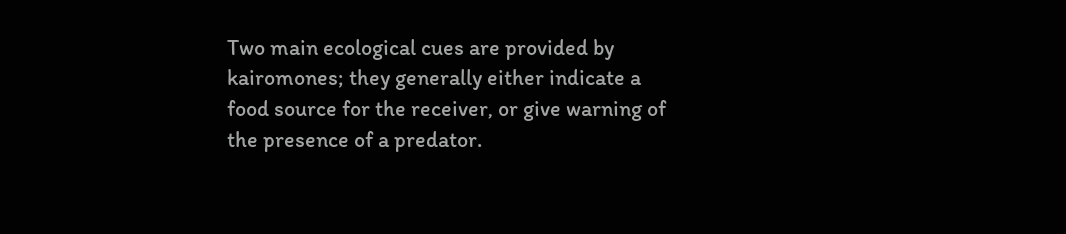Two main ecological cues are provided by kairomones; they generally either indicate a food source for the receiver, or give warning of the presence of a predator.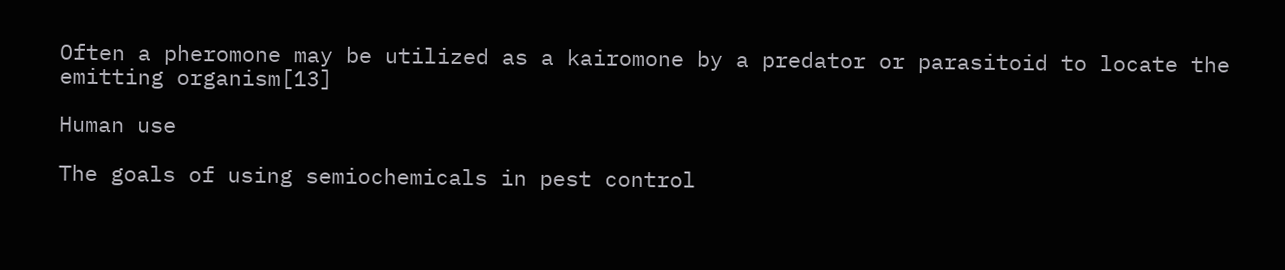Often a pheromone may be utilized as a kairomone by a predator or parasitoid to locate the emitting organism[13]

Human use

The goals of using semiochemicals in pest control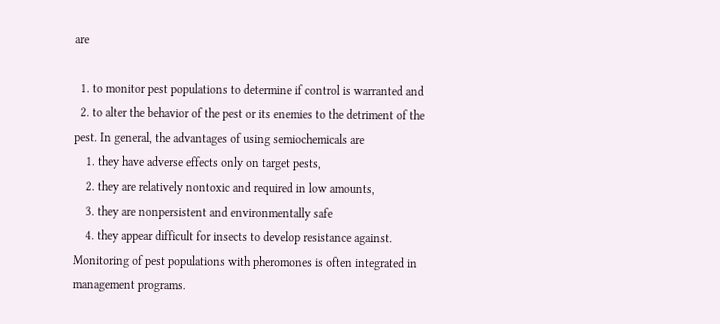are

  1. to monitor pest populations to determine if control is warranted and
  2. to alter the behavior of the pest or its enemies to the detriment of the pest. In general, the advantages of using semiochemicals are
    1. they have adverse effects only on target pests,
    2. they are relatively nontoxic and required in low amounts,
    3. they are nonpersistent and environmentally safe
    4. they appear difficult for insects to develop resistance against. Monitoring of pest populations with pheromones is often integrated in management programs.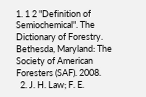1. 1 2 "Definition of Semiochemical". The Dictionary of Forestry. Bethesda, Maryland: The Society of American Foresters (SAF). 2008.
  2. J. H. Law; F. E.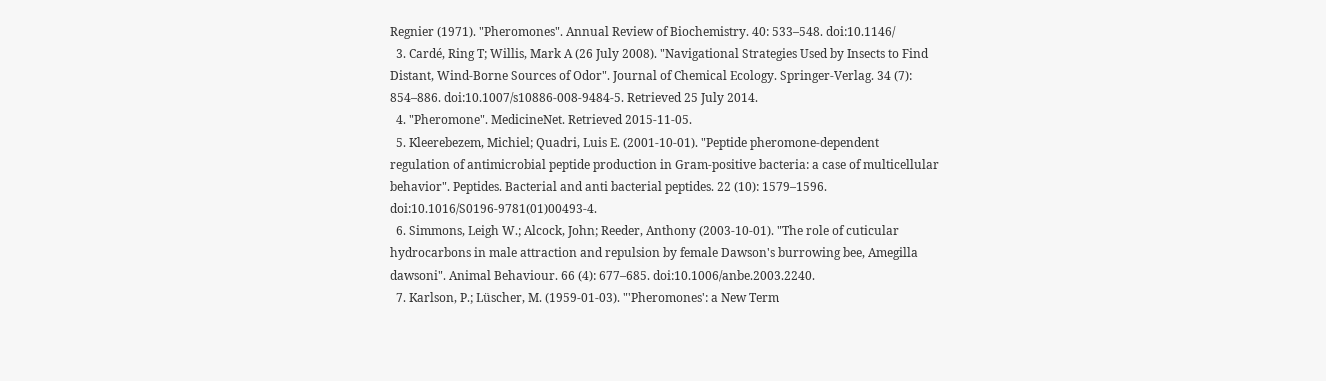Regnier (1971). "Pheromones". Annual Review of Biochemistry. 40: 533–548. doi:10.1146/
  3. Cardé, Ring T; Willis, Mark A (26 July 2008). "Navigational Strategies Used by Insects to Find Distant, Wind-Borne Sources of Odor". Journal of Chemical Ecology. Springer-Verlag. 34 (7): 854–886. doi:10.1007/s10886-008-9484-5. Retrieved 25 July 2014.
  4. "Pheromone". MedicineNet. Retrieved 2015-11-05.
  5. Kleerebezem, Michiel; Quadri, Luis E. (2001-10-01). "Peptide pheromone-dependent regulation of antimicrobial peptide production in Gram-positive bacteria: a case of multicellular behavior". Peptides. Bacterial and anti bacterial peptides. 22 (10): 1579–1596. doi:10.1016/S0196-9781(01)00493-4.
  6. Simmons, Leigh W.; Alcock, John; Reeder, Anthony (2003-10-01). "The role of cuticular hydrocarbons in male attraction and repulsion by female Dawson's burrowing bee, Amegilla dawsoni". Animal Behaviour. 66 (4): 677–685. doi:10.1006/anbe.2003.2240.
  7. Karlson, P.; Lüscher, M. (1959-01-03). "'Pheromones': a New Term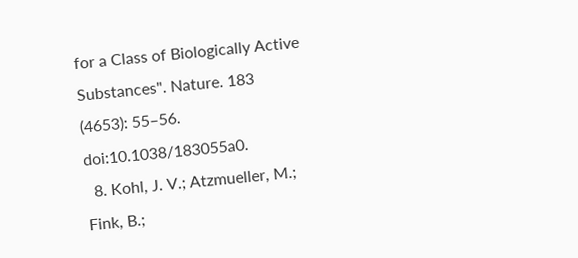for a Class of Biologically Active Substances". Nature. 183 (4653): 55–56. doi:10.1038/183055a0.
  8. Kohl, J. V.; Atzmueller, M.; Fink, B.;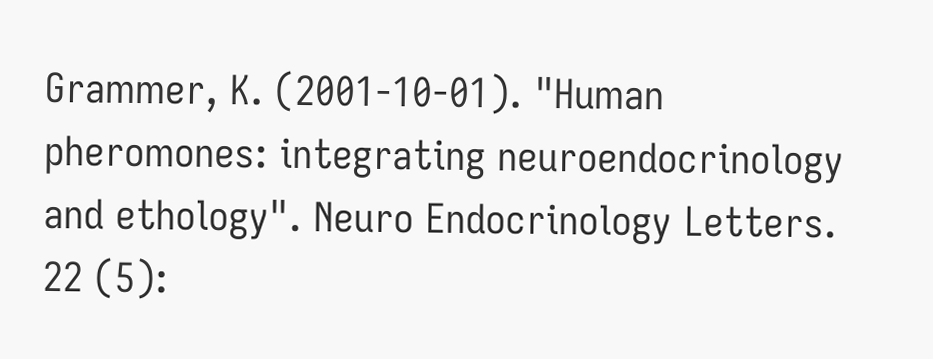Grammer, K. (2001-10-01). "Human pheromones: integrating neuroendocrinology and ethology". Neuro Endocrinology Letters. 22 (5):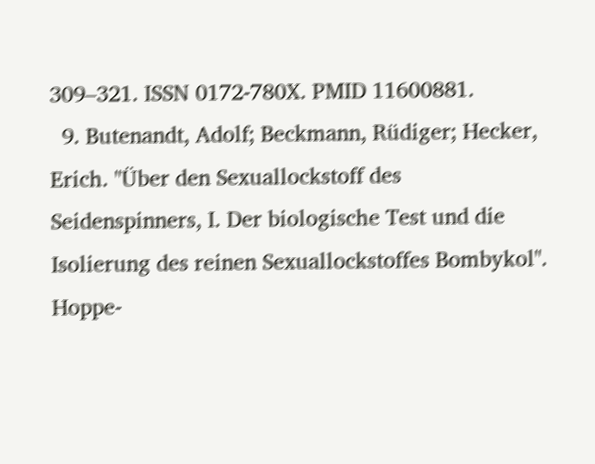309–321. ISSN 0172-780X. PMID 11600881.
  9. Butenandt, Adolf; Beckmann, Rüdiger; Hecker, Erich. "Über den Sexuallockstoff des Seidenspinners, I. Der biologische Test und die Isolierung des reinen Sexuallockstoffes Bombykol". Hoppe-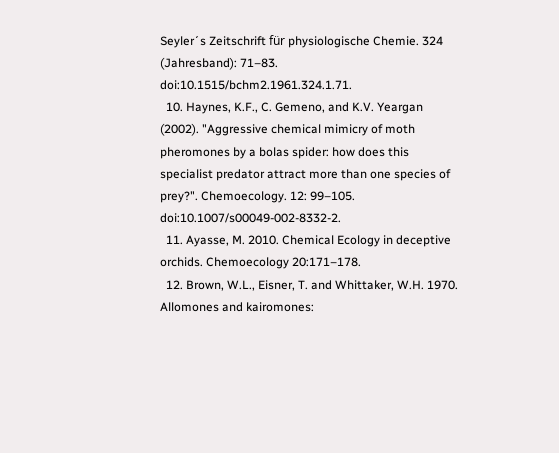Seyler´s Zeitschrift für physiologische Chemie. 324 (Jahresband): 71–83. doi:10.1515/bchm2.1961.324.1.71.
  10. Haynes, K.F., C. Gemeno, and K.V. Yeargan (2002). "Aggressive chemical mimicry of moth pheromones by a bolas spider: how does this specialist predator attract more than one species of prey?". Chemoecology. 12: 99–105. doi:10.1007/s00049-002-8332-2.
  11. Ayasse, M. 2010. Chemical Ecology in deceptive orchids. Chemoecology 20:171–178.
  12. Brown, W.L., Eisner, T. and Whittaker, W.H. 1970. Allomones and kairomones: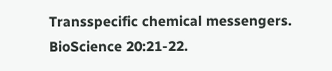Transspecific chemical messengers. BioScience 20:21-22.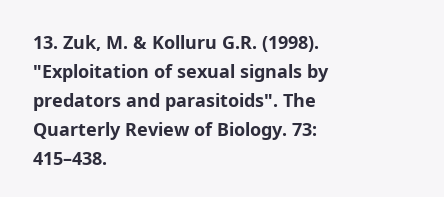13. Zuk, M. & Kolluru G.R. (1998). "Exploitation of sexual signals by predators and parasitoids". The Quarterly Review of Biology. 73: 415–438.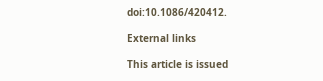doi:10.1086/420412.

External links

This article is issued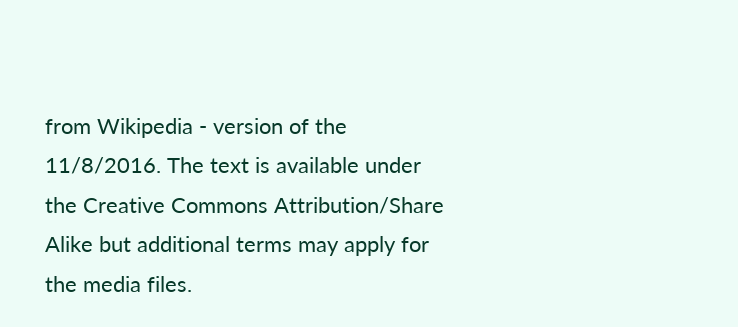from Wikipedia - version of the 11/8/2016. The text is available under the Creative Commons Attribution/Share Alike but additional terms may apply for the media files.